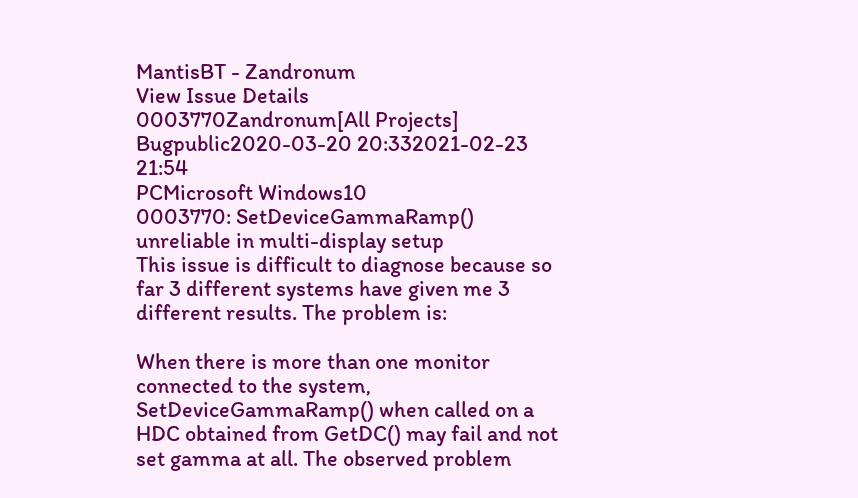MantisBT - Zandronum
View Issue Details
0003770Zandronum[All Projects] Bugpublic2020-03-20 20:332021-02-23 21:54
PCMicrosoft Windows10
0003770: SetDeviceGammaRamp() unreliable in multi-display setup
This issue is difficult to diagnose because so far 3 different systems have given me 3 different results. The problem is:

When there is more than one monitor connected to the system, SetDeviceGammaRamp() when called on a HDC obtained from GetDC() may fail and not set gamma at all. The observed problem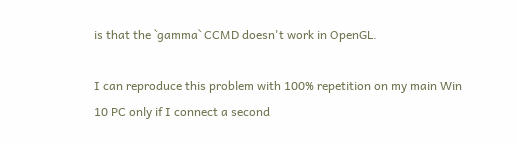is that the `gamma` CCMD doesn't work in OpenGL.

I can reproduce this problem with 100% repetition on my main Win 10 PC only if I connect a second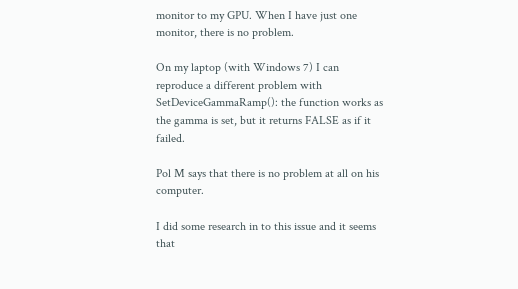monitor to my GPU. When I have just one monitor, there is no problem.

On my laptop (with Windows 7) I can reproduce a different problem with SetDeviceGammaRamp(): the function works as the gamma is set, but it returns FALSE as if it failed.

Pol M says that there is no problem at all on his computer.

I did some research in to this issue and it seems that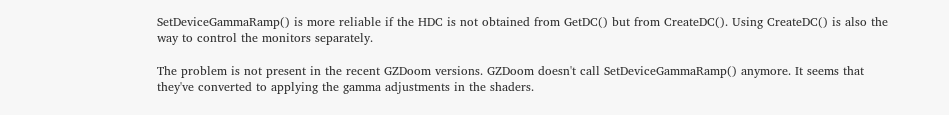SetDeviceGammaRamp() is more reliable if the HDC is not obtained from GetDC() but from CreateDC(). Using CreateDC() is also the way to control the monitors separately.

The problem is not present in the recent GZDoom versions. GZDoom doesn't call SetDeviceGammaRamp() anymore. It seems that they've converted to applying the gamma adjustments in the shaders.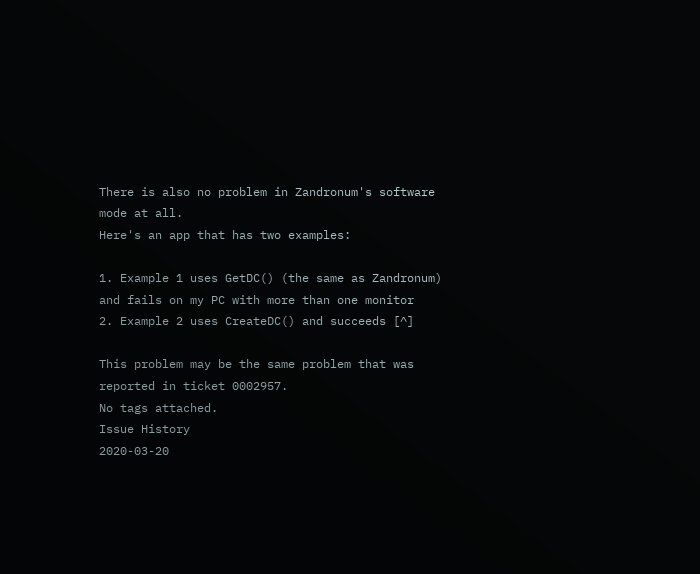There is also no problem in Zandronum's software mode at all.
Here's an app that has two examples:

1. Example 1 uses GetDC() (the same as Zandronum) and fails on my PC with more than one monitor
2. Example 2 uses CreateDC() and succeeds [^]

This problem may be the same problem that was reported in ticket 0002957.
No tags attached.
Issue History
2020-03-20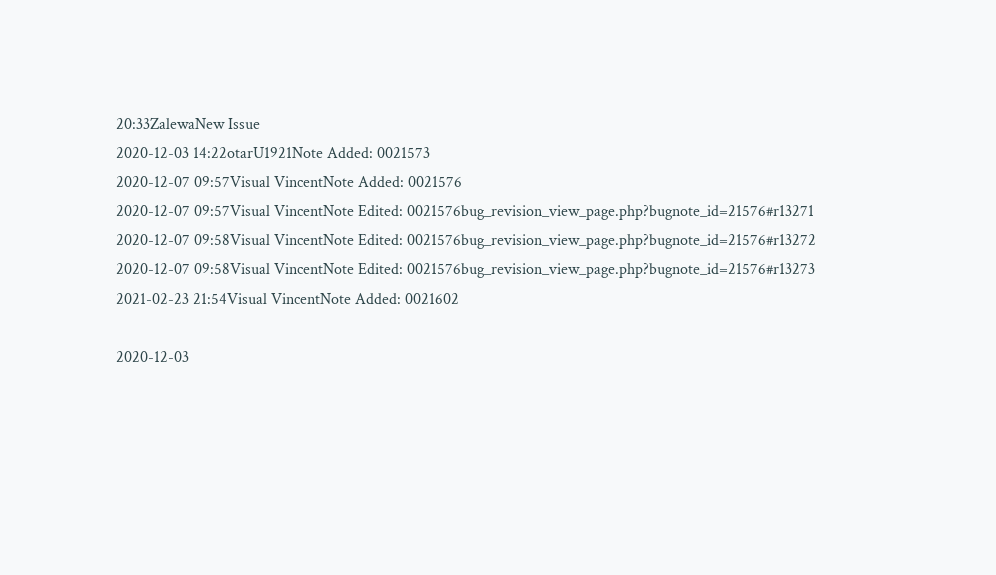20:33ZalewaNew Issue
2020-12-03 14:22otarU1921Note Added: 0021573
2020-12-07 09:57Visual VincentNote Added: 0021576
2020-12-07 09:57Visual VincentNote Edited: 0021576bug_revision_view_page.php?bugnote_id=21576#r13271
2020-12-07 09:58Visual VincentNote Edited: 0021576bug_revision_view_page.php?bugnote_id=21576#r13272
2020-12-07 09:58Visual VincentNote Edited: 0021576bug_revision_view_page.php?bugnote_id=21576#r13273
2021-02-23 21:54Visual VincentNote Added: 0021602

2020-12-03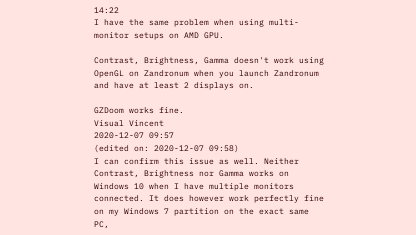14:22
I have the same problem when using multi-monitor setups on AMD GPU.

Contrast, Brightness, Gamma doesn't work using OpenGL on Zandronum when you launch Zandronum and have at least 2 displays on.

GZDoom works fine.
Visual Vincent
2020-12-07 09:57
(edited on: 2020-12-07 09:58)
I can confirm this issue as well. Neither Contrast, Brightness nor Gamma works on Windows 10 when I have multiple monitors connected. It does however work perfectly fine on my Windows 7 partition on the exact same PC,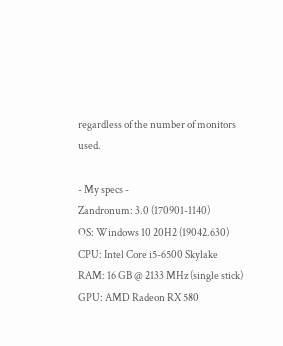regardless of the number of monitors used.

- My specs -
Zandronum: 3.0 (170901-1140)
OS: Windows 10 20H2 (19042.630)
CPU: Intel Core i5-6500 Skylake
RAM: 16 GB @ 2133 MHz (single stick)
GPU: AMD Radeon RX 580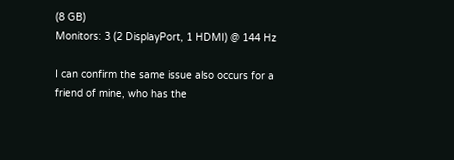(8 GB)
Monitors: 3 (2 DisplayPort, 1 HDMI) @ 144 Hz

I can confirm the same issue also occurs for a friend of mine, who has the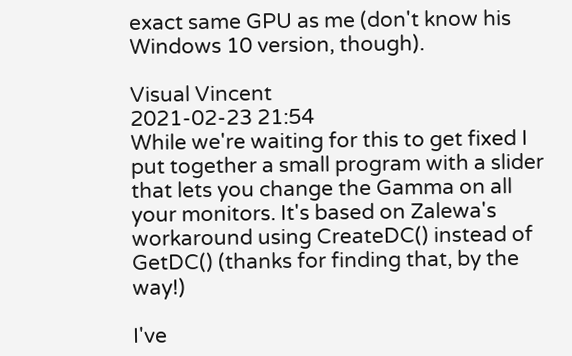exact same GPU as me (don't know his Windows 10 version, though).

Visual Vincent
2021-02-23 21:54
While we're waiting for this to get fixed I put together a small program with a slider that lets you change the Gamma on all your monitors. It's based on Zalewa's workaround using CreateDC() instead of GetDC() (thanks for finding that, by the way!)

I've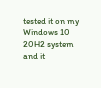tested it on my Windows 10 20H2 system and it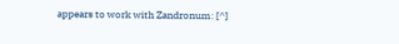appears to work with Zandronum: [^]